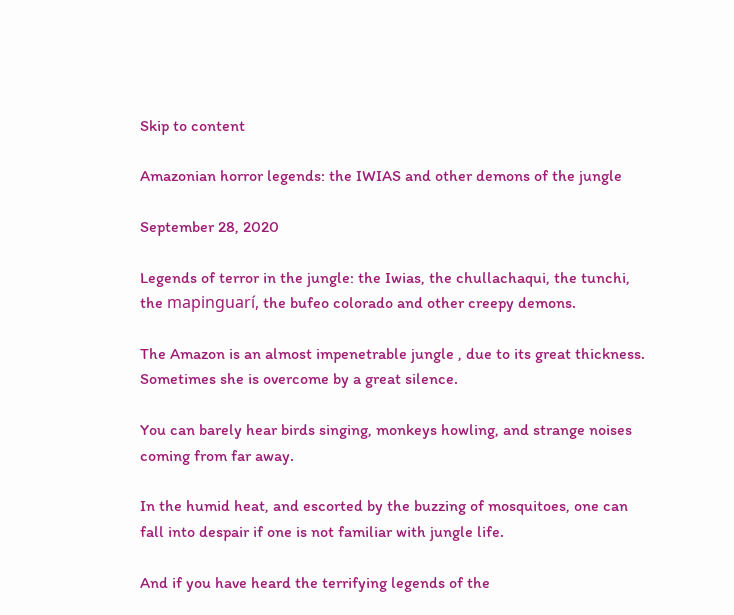Skip to content

Amazonian horror legends: the IWIAS and other demons of the jungle

September 28, 2020

Legends of terror in the jungle: the Iwias, the chullachaqui, the tunchi, the mapinguarí, the bufeo colorado and other creepy demons.

The Amazon is an almost impenetrable jungle , due to its great thickness. Sometimes she is overcome by a great silence.

You can barely hear birds singing, monkeys howling, and strange noises coming from far away.

In the humid heat, and escorted by the buzzing of mosquitoes, one can fall into despair if one is not familiar with jungle life.

And if you have heard the terrifying legends of the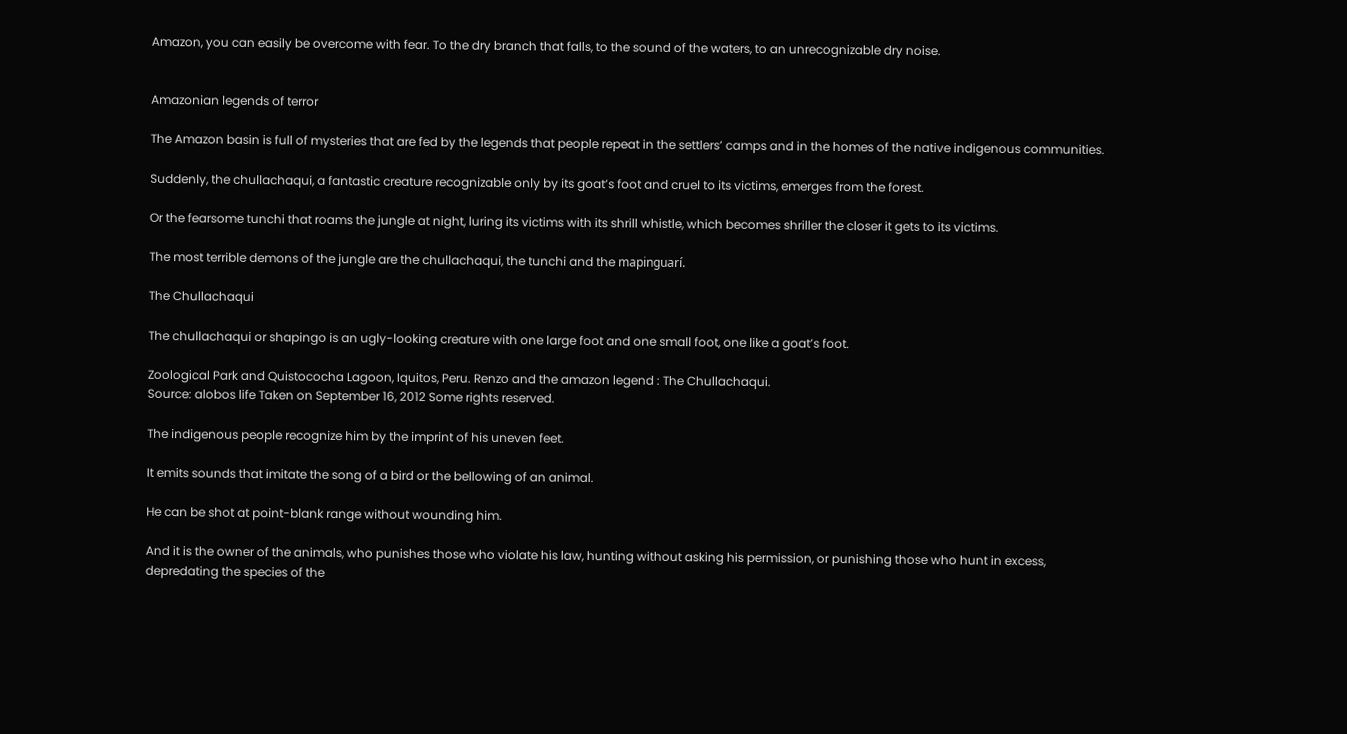Amazon, you can easily be overcome with fear. To the dry branch that falls, to the sound of the waters, to an unrecognizable dry noise.


Amazonian legends of terror

The Amazon basin is full of mysteries that are fed by the legends that people repeat in the settlers’ camps and in the homes of the native indigenous communities.

Suddenly, the chullachaqui, a fantastic creature recognizable only by its goat’s foot and cruel to its victims, emerges from the forest.

Or the fearsome tunchi that roams the jungle at night, luring its victims with its shrill whistle, which becomes shriller the closer it gets to its victims.

The most terrible demons of the jungle are the chullachaqui, the tunchi and the mapinguarí.

The Chullachaqui

The chullachaqui or shapingo is an ugly-looking creature with one large foot and one small foot, one like a goat’s foot.

Zoological Park and Quistococha Lagoon, Iquitos, Peru. Renzo and the amazon legend : The Chullachaqui.
Source: alobos life Taken on September 16, 2012 Some rights reserved.

The indigenous people recognize him by the imprint of his uneven feet.

It emits sounds that imitate the song of a bird or the bellowing of an animal.

He can be shot at point-blank range without wounding him.

And it is the owner of the animals, who punishes those who violate his law, hunting without asking his permission, or punishing those who hunt in excess, depredating the species of the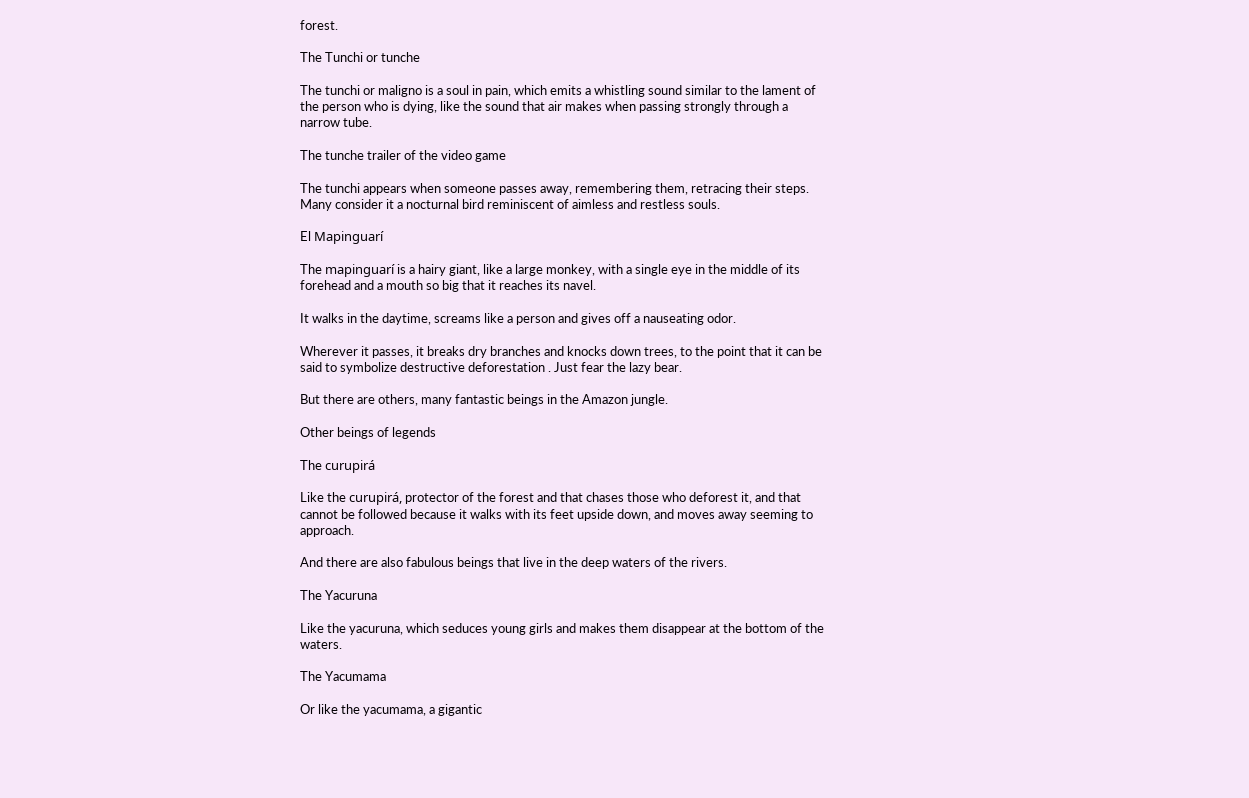forest.

The Tunchi or tunche

The tunchi or maligno is a soul in pain, which emits a whistling sound similar to the lament of the person who is dying, like the sound that air makes when passing strongly through a narrow tube.

The tunche trailer of the video game

The tunchi appears when someone passes away, remembering them, retracing their steps. Many consider it a nocturnal bird reminiscent of aimless and restless souls.

El Mapinguarí

The mapinguarí is a hairy giant, like a large monkey, with a single eye in the middle of its forehead and a mouth so big that it reaches its navel.

It walks in the daytime, screams like a person and gives off a nauseating odor.

Wherever it passes, it breaks dry branches and knocks down trees, to the point that it can be said to symbolize destructive deforestation . Just fear the lazy bear.

But there are others, many fantastic beings in the Amazon jungle.

Other beings of legends

The curupirá

Like the curupirá, protector of the forest and that chases those who deforest it, and that cannot be followed because it walks with its feet upside down, and moves away seeming to approach.

And there are also fabulous beings that live in the deep waters of the rivers.

The Yacuruna

Like the yacuruna, which seduces young girls and makes them disappear at the bottom of the waters.

The Yacumama

Or like the yacumama, a gigantic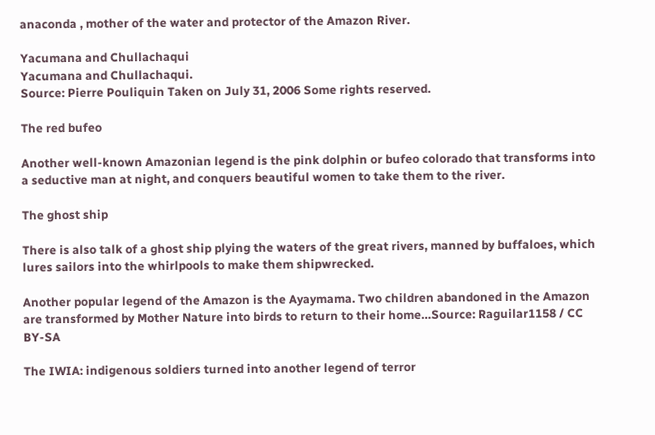anaconda , mother of the water and protector of the Amazon River.

Yacumana and Chullachaqui
Yacumana and Chullachaqui.
Source: Pierre Pouliquin Taken on July 31, 2006 Some rights reserved.

The red bufeo

Another well-known Amazonian legend is the pink dolphin or bufeo colorado that transforms into a seductive man at night, and conquers beautiful women to take them to the river.

The ghost ship

There is also talk of a ghost ship plying the waters of the great rivers, manned by buffaloes, which lures sailors into the whirlpools to make them shipwrecked.

Another popular legend of the Amazon is the Ayaymama. Two children abandoned in the Amazon are transformed by Mother Nature into birds to return to their home…Source: Raguilar1158 / CC BY-SA

The IWIA: indigenous soldiers turned into another legend of terror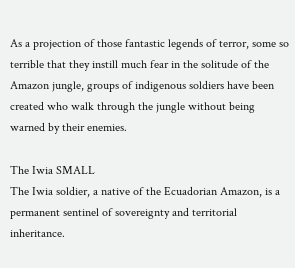As a projection of those fantastic legends of terror, some so terrible that they instill much fear in the solitude of the Amazon jungle, groups of indigenous soldiers have been created who walk through the jungle without being warned by their enemies.

The Iwia SMALL
The Iwia soldier, a native of the Ecuadorian Amazon, is a permanent sentinel of sovereignty and territorial inheritance.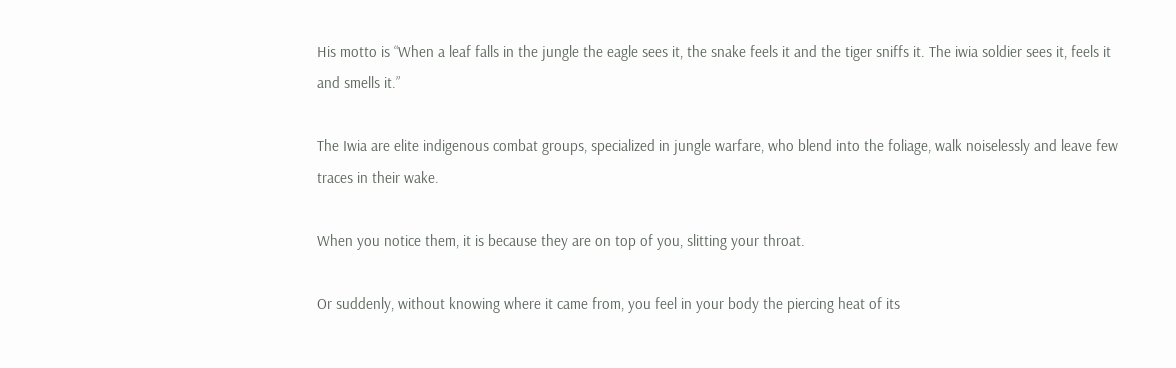His motto is “When a leaf falls in the jungle the eagle sees it, the snake feels it and the tiger sniffs it. The iwia soldier sees it, feels it and smells it.”

The Iwia are elite indigenous combat groups, specialized in jungle warfare, who blend into the foliage, walk noiselessly and leave few traces in their wake.

When you notice them, it is because they are on top of you, slitting your throat.

Or suddenly, without knowing where it came from, you feel in your body the piercing heat of its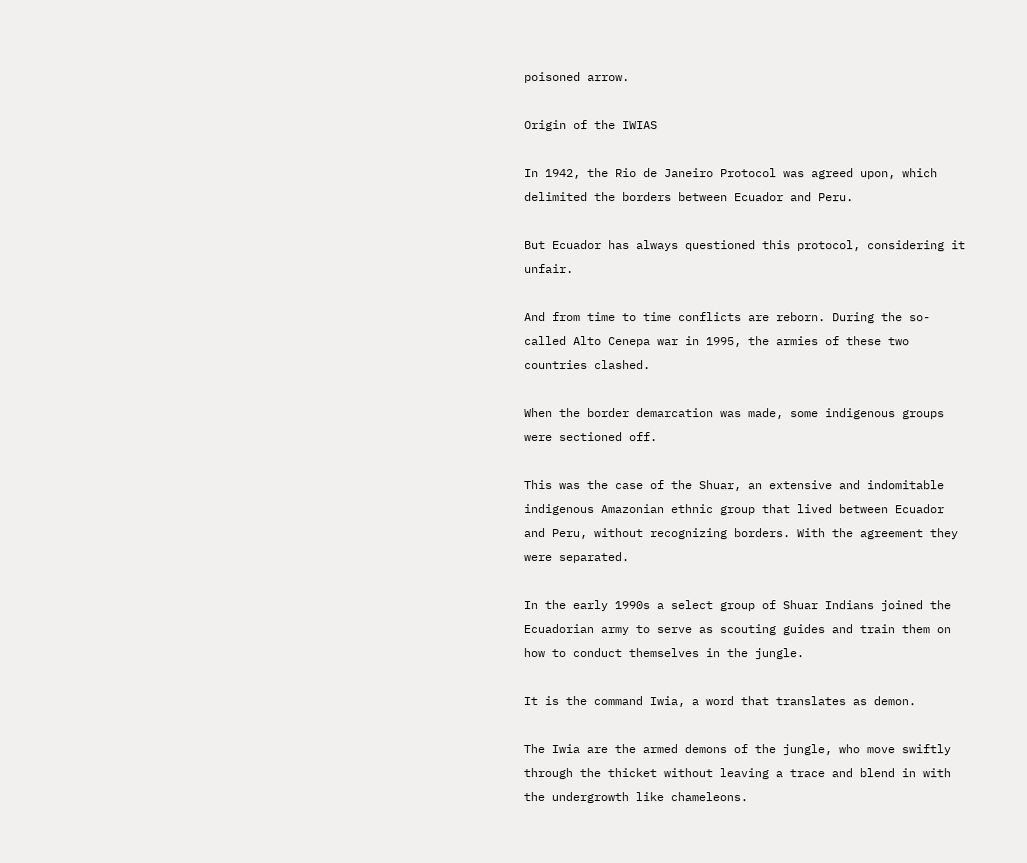poisoned arrow.

Origin of the IWIAS

In 1942, the Rio de Janeiro Protocol was agreed upon, which delimited the borders between Ecuador and Peru.

But Ecuador has always questioned this protocol, considering it unfair.

And from time to time conflicts are reborn. During the so-called Alto Cenepa war in 1995, the armies of these two countries clashed.

When the border demarcation was made, some indigenous groups were sectioned off.

This was the case of the Shuar, an extensive and indomitable indigenous Amazonian ethnic group that lived between Ecuador and Peru, without recognizing borders. With the agreement they were separated.

In the early 1990s a select group of Shuar Indians joined the Ecuadorian army to serve as scouting guides and train them on how to conduct themselves in the jungle.

It is the command Iwia, a word that translates as demon.

The Iwia are the armed demons of the jungle, who move swiftly through the thicket without leaving a trace and blend in with the undergrowth like chameleons.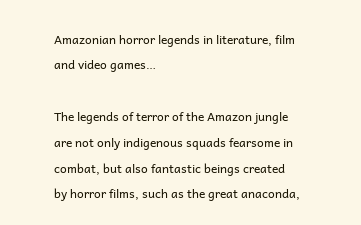Amazonian horror legends in literature, film and video games…

The legends of terror of the Amazon jungle are not only indigenous squads fearsome in combat, but also fantastic beings created by horror films, such as the great anaconda,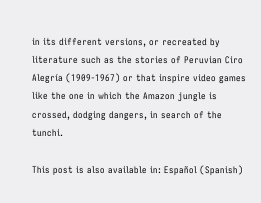in its different versions, or recreated by literature such as the stories of Peruvian Ciro Alegría (1909-1967) or that inspire video games like the one in which the Amazon jungle is crossed, dodging dangers, in search of the tunchi.

This post is also available in: Español (Spanish)